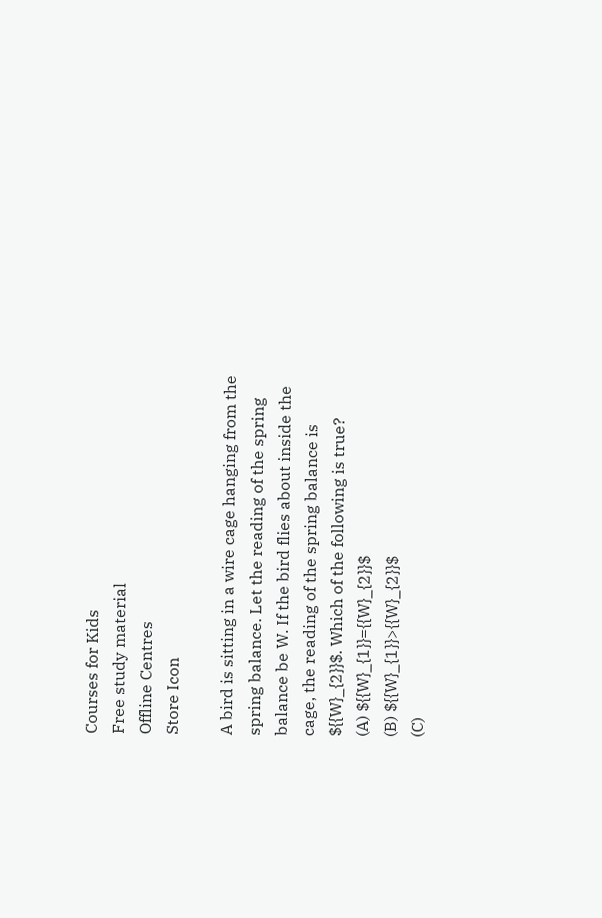Courses for Kids
Free study material
Offline Centres
Store Icon

A bird is sitting in a wire cage hanging from the spring balance. Let the reading of the spring balance be W. If the bird flies about inside the cage, the reading of the spring balance is ${{W}_{2}}$. Which of the following is true?
(A) ${{W}_{1}}={{W}_{2}}$
(B) ${{W}_{1}}>{{W}_{2}}$
(C)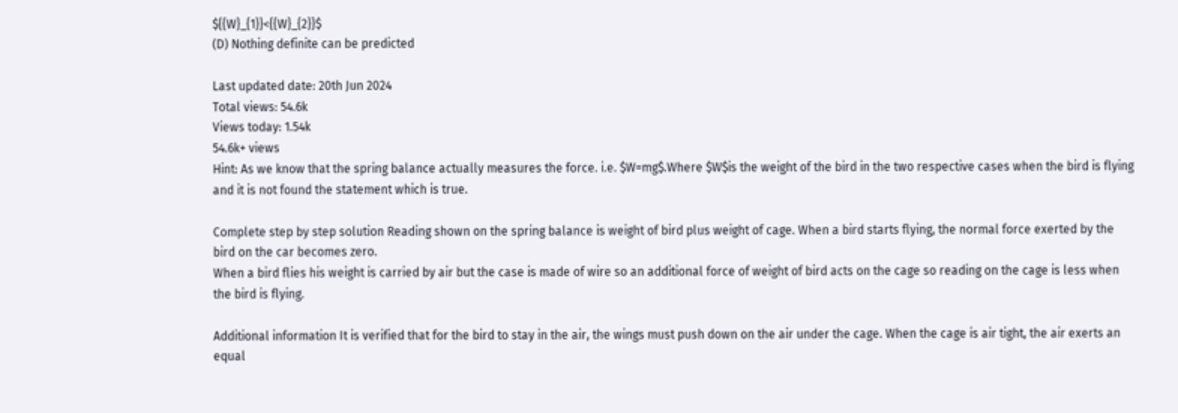${{W}_{1}}<{{W}_{2}}$
(D) Nothing definite can be predicted

Last updated date: 20th Jun 2024
Total views: 54.6k
Views today: 1.54k
54.6k+ views
Hint: As we know that the spring balance actually measures the force. i.e. $W=mg$.Where $W$is the weight of the bird in the two respective cases when the bird is flying and it is not found the statement which is true.

Complete step by step solution Reading shown on the spring balance is weight of bird plus weight of cage. When a bird starts flying, the normal force exerted by the bird on the car becomes zero.
When a bird flies his weight is carried by air but the case is made of wire so an additional force of weight of bird acts on the cage so reading on the cage is less when the bird is flying.

Additional information It is verified that for the bird to stay in the air, the wings must push down on the air under the cage. When the cage is air tight, the air exerts an equal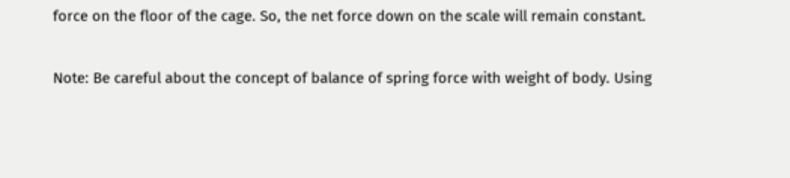force on the floor of the cage. So, the net force down on the scale will remain constant.

Note: Be careful about the concept of balance of spring force with weight of body. Using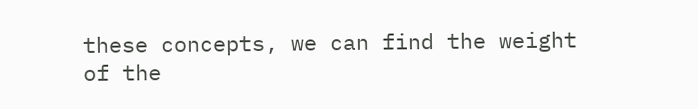these concepts, we can find the weight of the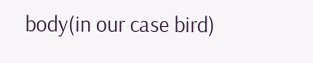body(in our case bird)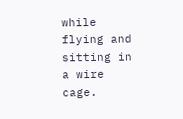while flying and sitting in a wire cage.